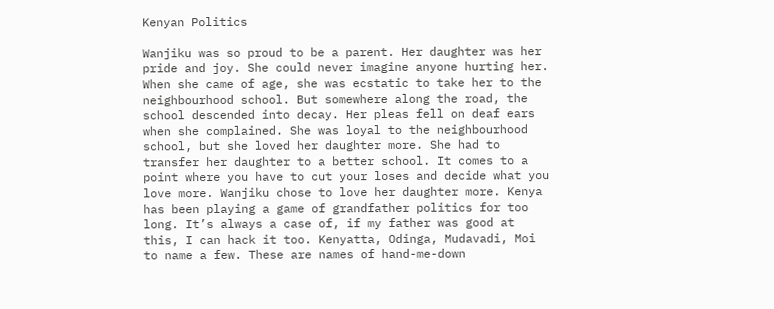Kenyan Politics

Wanjiku was so proud to be a parent. Her daughter was her pride and joy. She could never imagine anyone hurting her. When she came of age, she was ecstatic to take her to the neighbourhood school. But somewhere along the road, the school descended into decay. Her pleas fell on deaf ears when she complained. She was loyal to the neighbourhood school, but she loved her daughter more. She had to transfer her daughter to a better school. It comes to a point where you have to cut your loses and decide what you love more. Wanjiku chose to love her daughter more. Kenya has been playing a game of grandfather politics for too long. It’s always a case of, if my father was good at this, I can hack it too. Kenyatta, Odinga, Mudavadi, Moi to name a few. These are names of hand-me-down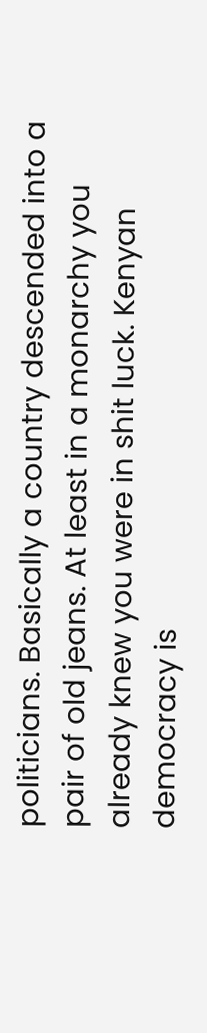politicians. Basically a country descended into a pair of old jeans. At least in a monarchy you already knew you were in shit luck. Kenyan democracy is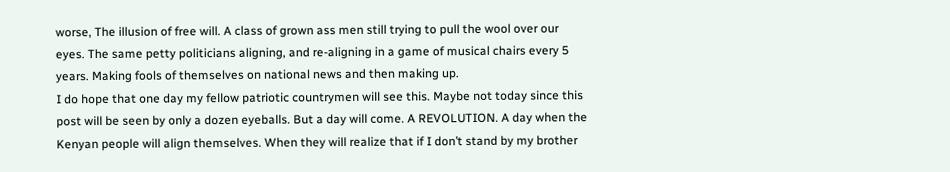worse, The illusion of free will. A class of grown ass men still trying to pull the wool over our eyes. The same petty politicians aligning, and re-aligning in a game of musical chairs every 5 years. Making fools of themselves on national news and then making up.
I do hope that one day my fellow patriotic countrymen will see this. Maybe not today since this post will be seen by only a dozen eyeballs. But a day will come. A REVOLUTION. A day when the Kenyan people will align themselves. When they will realize that if I don’t stand by my brother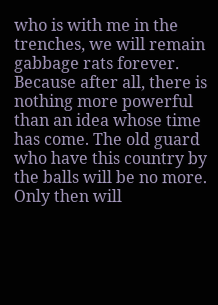who is with me in the trenches, we will remain gabbage rats forever. Because after all, there is nothing more powerful than an idea whose time has come. The old guard who have this country by the balls will be no more. Only then will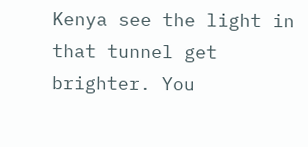Kenya see the light in that tunnel get brighter. You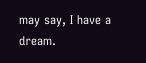may say, I have a dream.